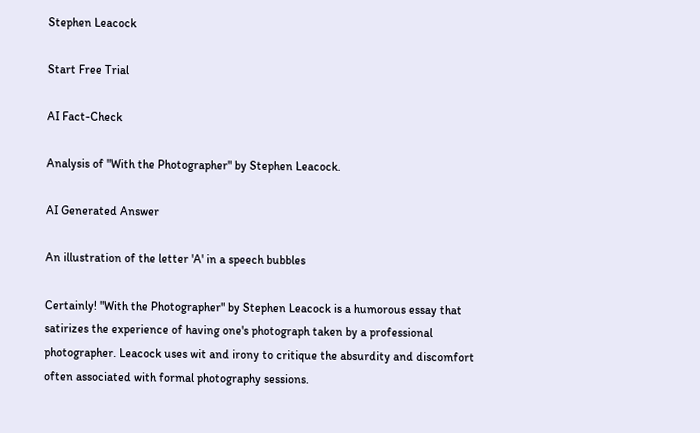Stephen Leacock

Start Free Trial

AI Fact-Check

Analysis of "With the Photographer" by Stephen Leacock.

AI Generated Answer

An illustration of the letter 'A' in a speech bubbles

Certainly! "With the Photographer" by Stephen Leacock is a humorous essay that satirizes the experience of having one's photograph taken by a professional photographer. Leacock uses wit and irony to critique the absurdity and discomfort often associated with formal photography sessions.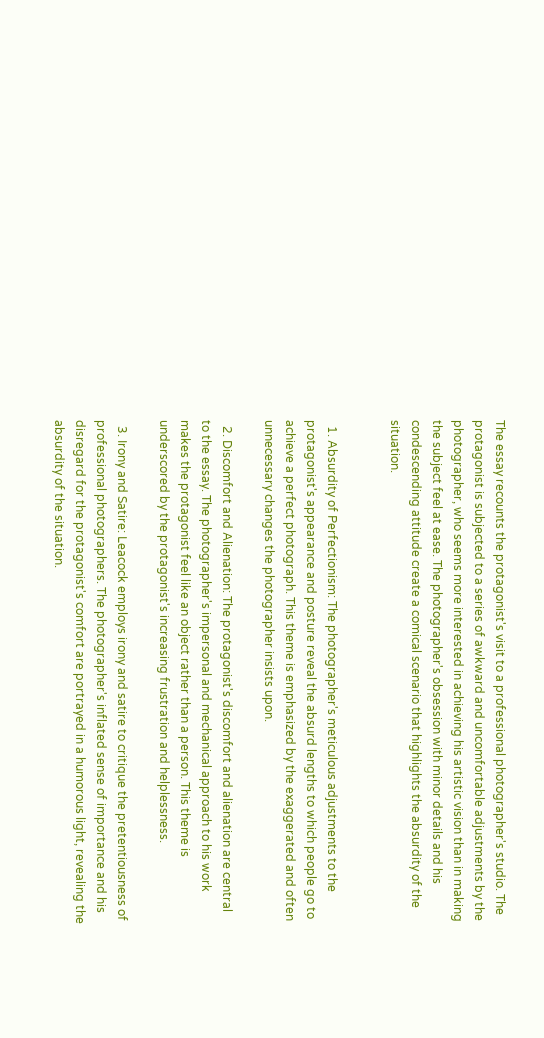The essay recounts the protagonist's visit to a professional photographer's studio. The protagonist is subjected to a series of awkward and uncomfortable adjustments by the photographer, who seems more interested in achieving his artistic vision than in making the subject feel at ease. The photographer's obsession with minor details and his condescending attitude create a comical scenario that highlights the absurdity of the situation.


  1. Absurdity of Perfectionism: The photographer's meticulous adjustments to the protagonist's appearance and posture reveal the absurd lengths to which people go to achieve a perfect photograph. This theme is emphasized by the exaggerated and often unnecessary changes the photographer insists upon.

  2. Discomfort and Alienation: The protagonist's discomfort and alienation are central to the essay. The photographer's impersonal and mechanical approach to his work makes the protagonist feel like an object rather than a person. This theme is underscored by the protagonist's increasing frustration and helplessness.

  3. Irony and Satire: Leacock employs irony and satire to critique the pretentiousness of professional photographers. The photographer's inflated sense of importance and his disregard for the protagonist's comfort are portrayed in a humorous light, revealing the absurdity of the situation.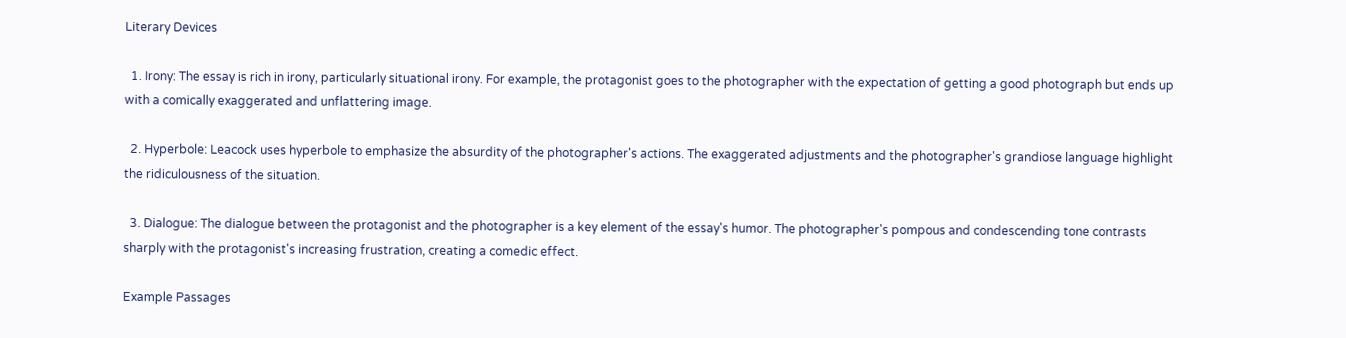Literary Devices

  1. Irony: The essay is rich in irony, particularly situational irony. For example, the protagonist goes to the photographer with the expectation of getting a good photograph but ends up with a comically exaggerated and unflattering image.

  2. Hyperbole: Leacock uses hyperbole to emphasize the absurdity of the photographer's actions. The exaggerated adjustments and the photographer's grandiose language highlight the ridiculousness of the situation.

  3. Dialogue: The dialogue between the protagonist and the photographer is a key element of the essay's humor. The photographer's pompous and condescending tone contrasts sharply with the protagonist's increasing frustration, creating a comedic effect.

Example Passages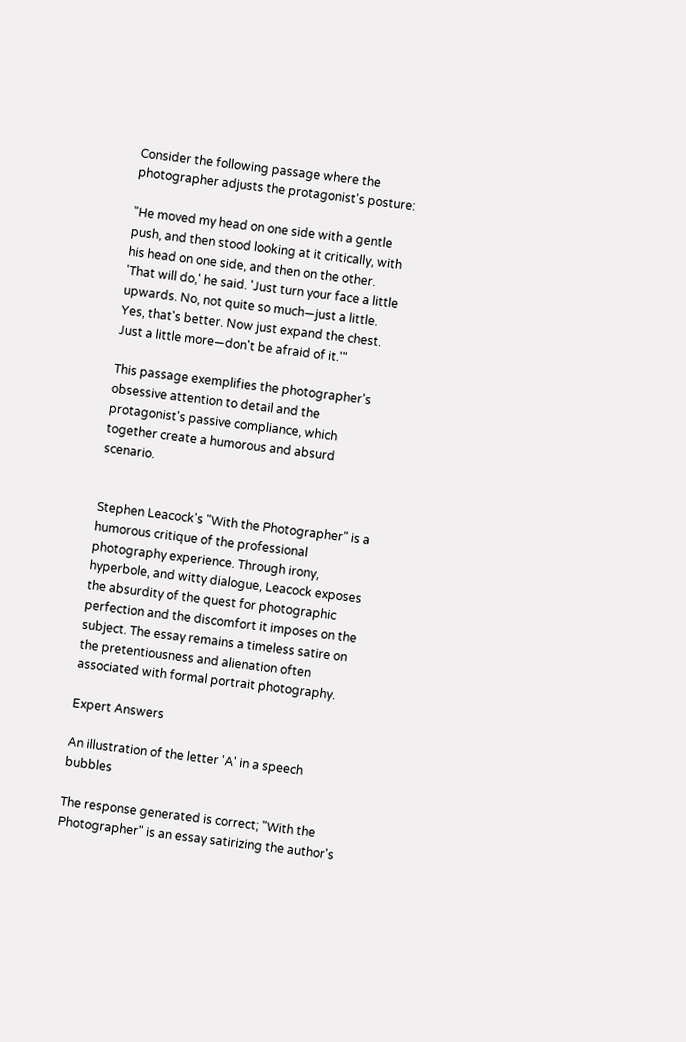Consider the following passage where the photographer adjusts the protagonist's posture:

"He moved my head on one side with a gentle push, and then stood looking at it critically, with his head on one side, and then on the other. 'That will do,' he said. 'Just turn your face a little upwards. No, not quite so much—just a little. Yes, that's better. Now just expand the chest. Just a little more—don't be afraid of it.'"

This passage exemplifies the photographer's obsessive attention to detail and the protagonist's passive compliance, which together create a humorous and absurd scenario.


Stephen Leacock's "With the Photographer" is a humorous critique of the professional photography experience. Through irony, hyperbole, and witty dialogue, Leacock exposes the absurdity of the quest for photographic perfection and the discomfort it imposes on the subject. The essay remains a timeless satire on the pretentiousness and alienation often associated with formal portrait photography.

Expert Answers

An illustration of the letter 'A' in a speech bubbles

The response generated is correct; "With the Photographer" is an essay satirizing the author's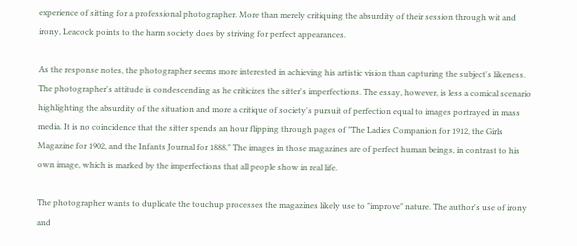experience of sitting for a professional photographer. More than merely critiquing the absurdity of their session through wit and irony, Leacock points to the harm society does by striving for perfect appearances.

As the response notes, the photographer seems more interested in achieving his artistic vision than capturing the subject's likeness. The photographer's attitude is condescending as he criticizes the sitter's imperfections. The essay, however, is less a comical scenario highlighting the absurdity of the situation and more a critique of society's pursuit of perfection equal to images portrayed in mass media. It is no coincidence that the sitter spends an hour flipping through pages of "The Ladies Companion for 1912, the Girls Magazine for 1902, and the Infants Journal for 1888." The images in those magazines are of perfect human beings, in contrast to his own image, which is marked by the imperfections that all people show in real life.

The photographer wants to duplicate the touchup processes the magazines likely use to "improve" nature. The author's use of irony and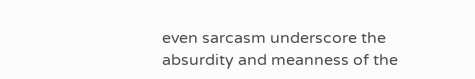even sarcasm underscore the absurdity and meanness of the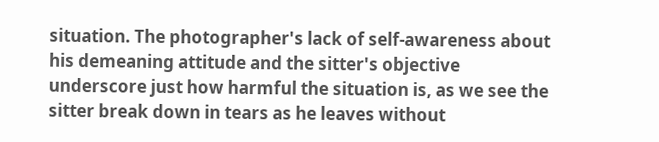situation. The photographer's lack of self-awareness about his demeaning attitude and the sitter's objective underscore just how harmful the situation is, as we see the sitter break down in tears as he leaves without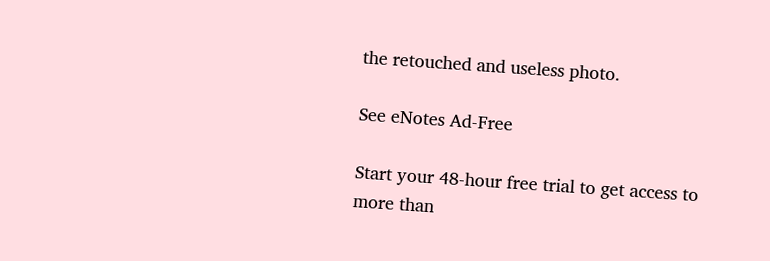the retouched and useless photo.

See eNotes Ad-Free

Start your 48-hour free trial to get access to more than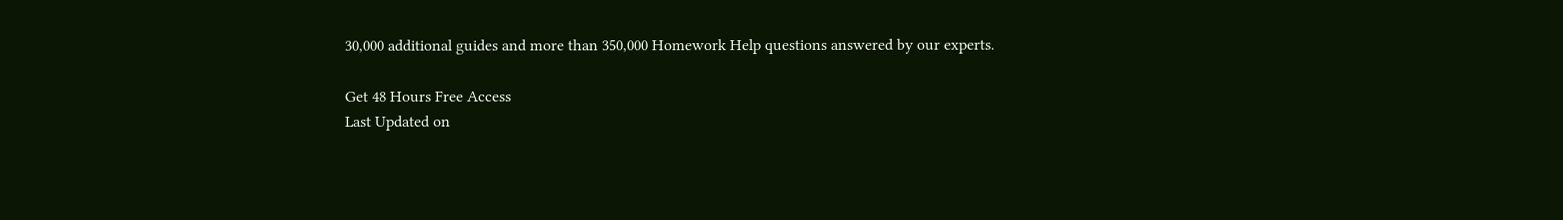30,000 additional guides and more than 350,000 Homework Help questions answered by our experts.

Get 48 Hours Free Access
Last Updated on